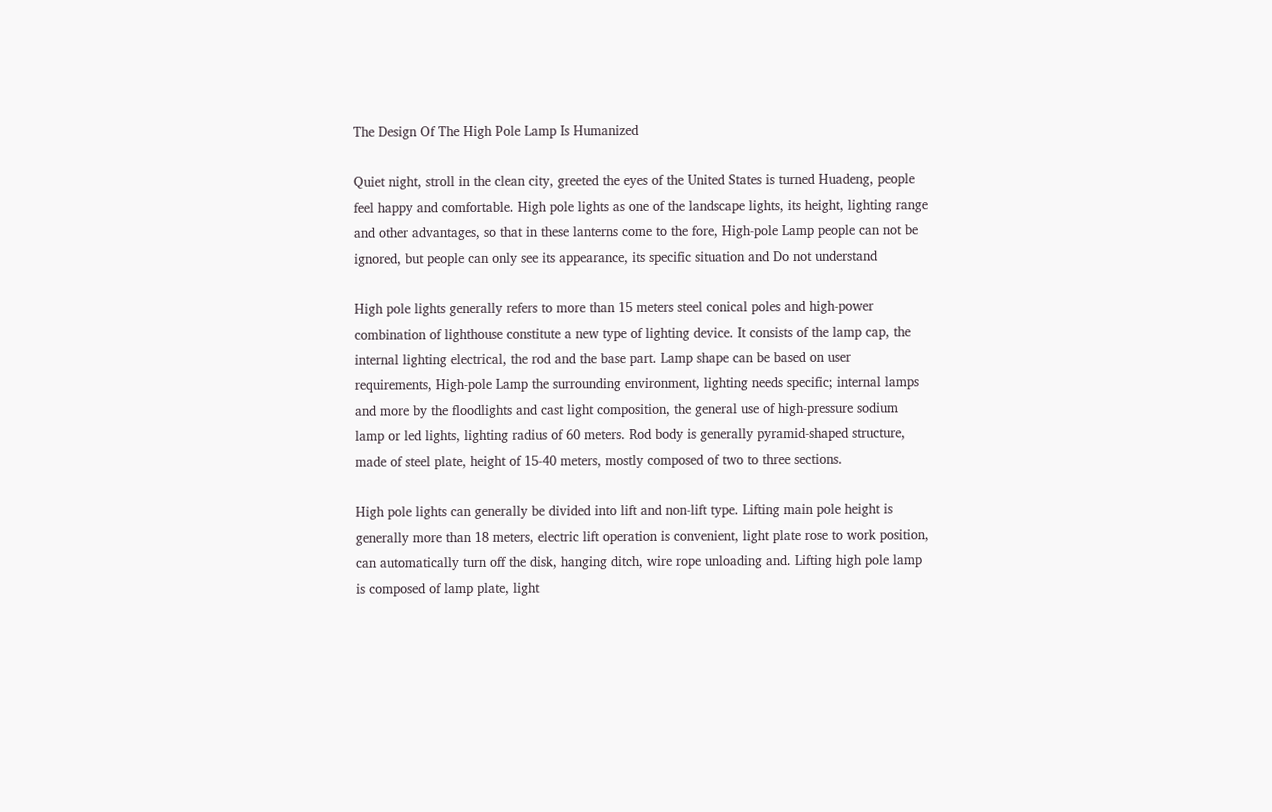The Design Of The High Pole Lamp Is Humanized

Quiet night, stroll in the clean city, greeted the eyes of the United States is turned Huadeng, people feel happy and comfortable. High pole lights as one of the landscape lights, its height, lighting range and other advantages, so that in these lanterns come to the fore, High-pole Lamp people can not be ignored, but people can only see its appearance, its specific situation and Do not understand

High pole lights generally refers to more than 15 meters steel conical poles and high-power combination of lighthouse constitute a new type of lighting device. It consists of the lamp cap, the internal lighting electrical, the rod and the base part. Lamp shape can be based on user requirements, High-pole Lamp the surrounding environment, lighting needs specific; internal lamps and more by the floodlights and cast light composition, the general use of high-pressure sodium lamp or led lights, lighting radius of 60 meters. Rod body is generally pyramid-shaped structure, made of steel plate, height of 15-40 meters, mostly composed of two to three sections.

High pole lights can generally be divided into lift and non-lift type. Lifting main pole height is generally more than 18 meters, electric lift operation is convenient, light plate rose to work position, can automatically turn off the disk, hanging ditch, wire rope unloading and. Lifting high pole lamp is composed of lamp plate, light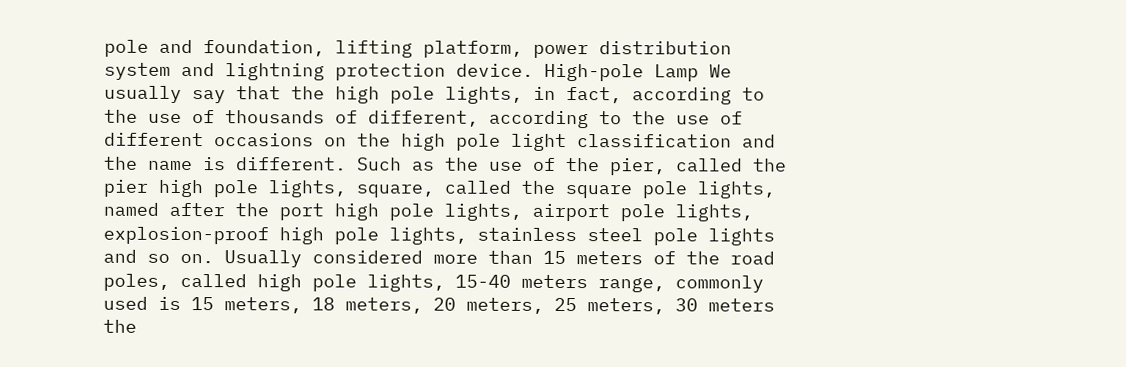pole and foundation, lifting platform, power distribution system and lightning protection device. High-pole Lamp We usually say that the high pole lights, in fact, according to the use of thousands of different, according to the use of different occasions on the high pole light classification and the name is different. Such as the use of the pier, called the pier high pole lights, square, called the square pole lights, named after the port high pole lights, airport pole lights, explosion-proof high pole lights, stainless steel pole lights and so on. Usually considered more than 15 meters of the road poles, called high pole lights, 15-40 meters range, commonly used is 15 meters, 18 meters, 20 meters, 25 meters, 30 meters the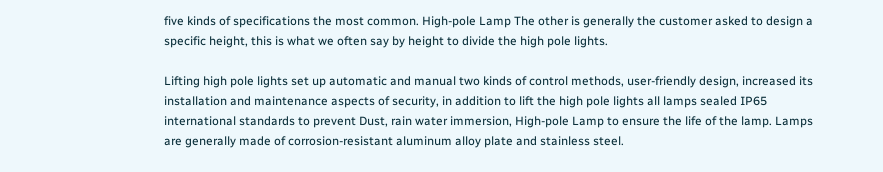five kinds of specifications the most common. High-pole Lamp The other is generally the customer asked to design a specific height, this is what we often say by height to divide the high pole lights.

Lifting high pole lights set up automatic and manual two kinds of control methods, user-friendly design, increased its installation and maintenance aspects of security, in addition to lift the high pole lights all lamps sealed IP65 international standards to prevent Dust, rain water immersion, High-pole Lamp to ensure the life of the lamp. Lamps are generally made of corrosion-resistant aluminum alloy plate and stainless steel.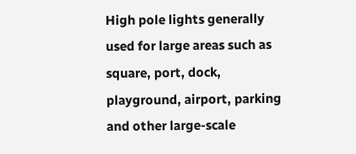High pole lights generally used for large areas such as square, port, dock, playground, airport, parking and other large-scale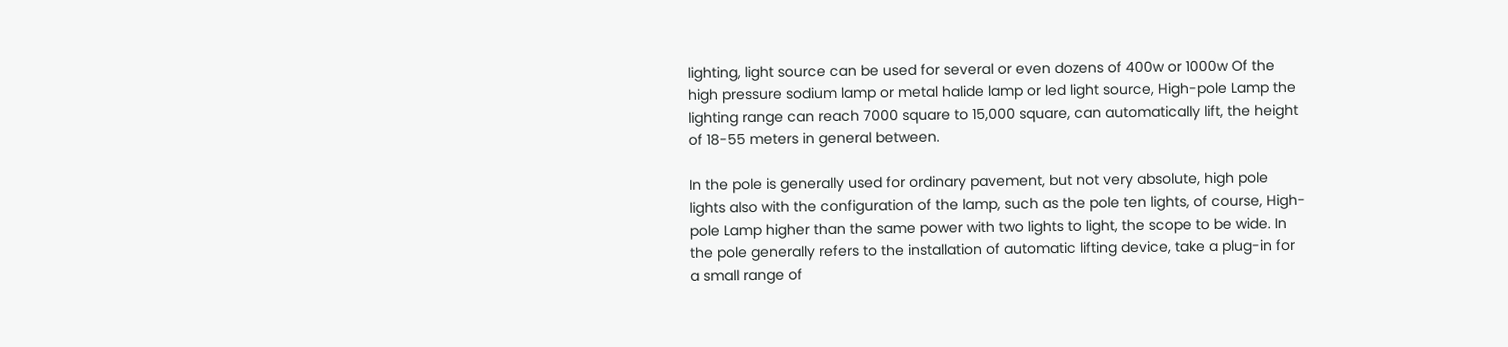lighting, light source can be used for several or even dozens of 400w or 1000w Of the high pressure sodium lamp or metal halide lamp or led light source, High-pole Lamp the lighting range can reach 7000 square to 15,000 square, can automatically lift, the height of 18-55 meters in general between.

In the pole is generally used for ordinary pavement, but not very absolute, high pole lights also with the configuration of the lamp, such as the pole ten lights, of course, High-pole Lamp higher than the same power with two lights to light, the scope to be wide. In the pole generally refers to the installation of automatic lifting device, take a plug-in for a small range of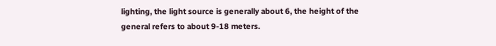lighting, the light source is generally about 6, the height of the general refers to about 9-18 meters.